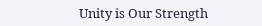Unity is Our Strength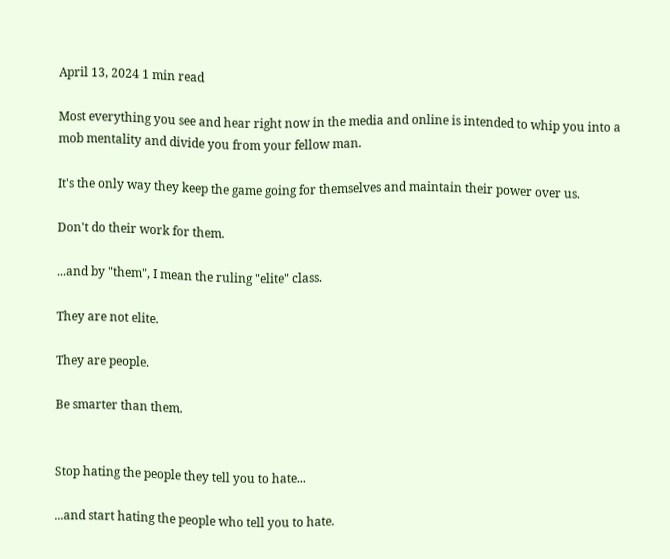April 13, 2024 1 min read

Most everything you see and hear right now in the media and online is intended to whip you into a mob mentality and divide you from your fellow man.

It's the only way they keep the game going for themselves and maintain their power over us.

Don't do their work for them.

...and by "them", I mean the ruling "elite" class.

They are not elite.

They are people.

Be smarter than them.


Stop hating the people they tell you to hate...

...and start hating the people who tell you to hate.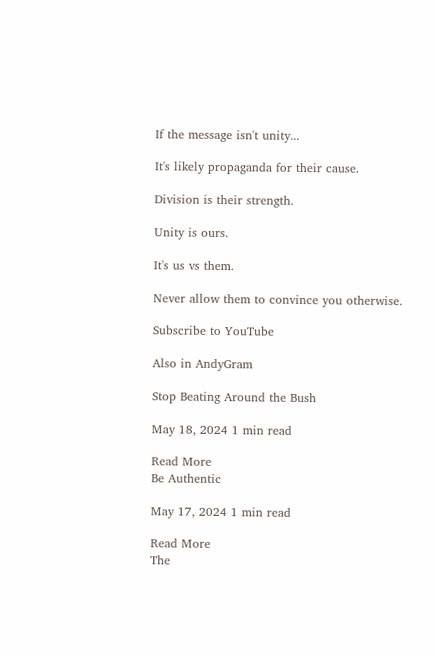If the message isn't unity...

It's likely propaganda for their cause.

Division is their strength.

Unity is ours.

It's us vs them.

Never allow them to convince you otherwise.

Subscribe to YouTube

Also in AndyGram

Stop Beating Around the Bush

May 18, 2024 1 min read

Read More
Be Authentic

May 17, 2024 1 min read

Read More
The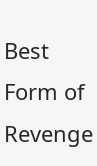Best Form of Revenge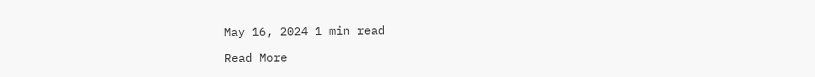May 16, 2024 1 min read

Read More